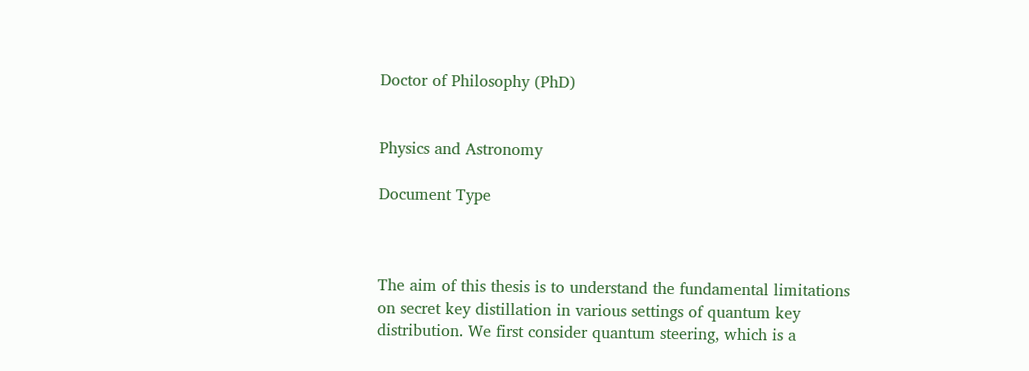Doctor of Philosophy (PhD)


Physics and Astronomy

Document Type



The aim of this thesis is to understand the fundamental limitations on secret key distillation in various settings of quantum key distribution. We first consider quantum steering, which is a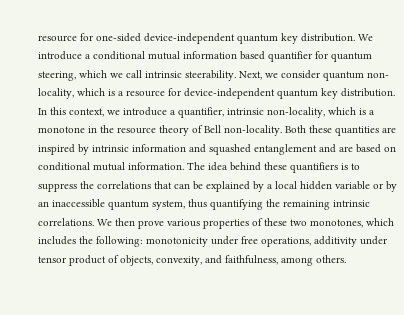resource for one-sided device-independent quantum key distribution. We introduce a conditional mutual information based quantifier for quantum steering, which we call intrinsic steerability. Next, we consider quantum non-locality, which is a resource for device-independent quantum key distribution. In this context, we introduce a quantifier, intrinsic non-locality, which is a monotone in the resource theory of Bell non-locality. Both these quantities are inspired by intrinsic information and squashed entanglement and are based on conditional mutual information. The idea behind these quantifiers is to suppress the correlations that can be explained by a local hidden variable or by an inaccessible quantum system, thus quantifying the remaining intrinsic correlations. We then prove various properties of these two monotones, which includes the following: monotonicity under free operations, additivity under tensor product of objects, convexity, and faithfulness, among others.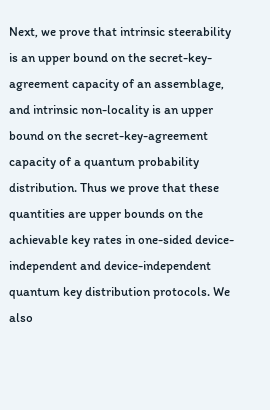Next, we prove that intrinsic steerability is an upper bound on the secret-key-agreement capacity of an assemblage, and intrinsic non-locality is an upper bound on the secret-key-agreement capacity of a quantum probability distribution. Thus we prove that these quantities are upper bounds on the achievable key rates in one-sided device-independent and device-independent quantum key distribution protocols. We also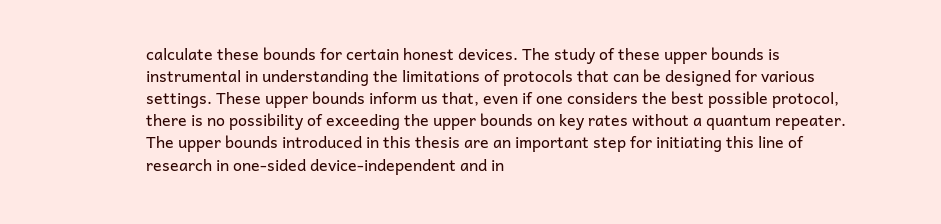calculate these bounds for certain honest devices. The study of these upper bounds is instrumental in understanding the limitations of protocols that can be designed for various settings. These upper bounds inform us that, even if one considers the best possible protocol, there is no possibility of exceeding the upper bounds on key rates without a quantum repeater. The upper bounds introduced in this thesis are an important step for initiating this line of research in one-sided device-independent and in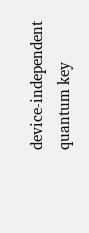device-independent quantum key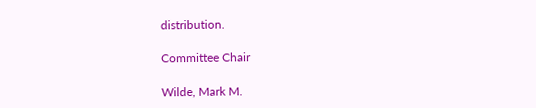distribution.

Committee Chair

Wilde, Mark M.